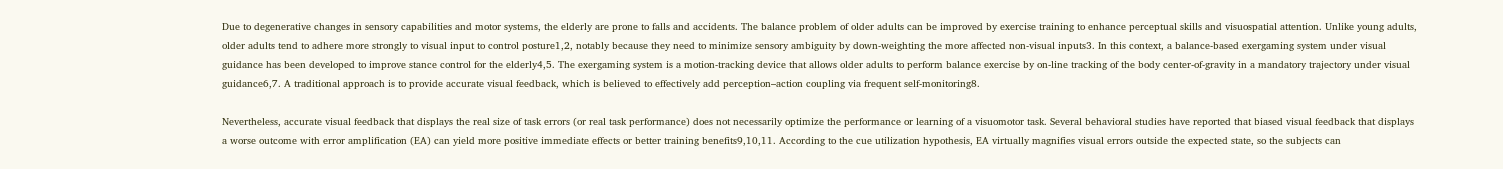Due to degenerative changes in sensory capabilities and motor systems, the elderly are prone to falls and accidents. The balance problem of older adults can be improved by exercise training to enhance perceptual skills and visuospatial attention. Unlike young adults, older adults tend to adhere more strongly to visual input to control posture1,2, notably because they need to minimize sensory ambiguity by down-weighting the more affected non-visual inputs3. In this context, a balance-based exergaming system under visual guidance has been developed to improve stance control for the elderly4,5. The exergaming system is a motion-tracking device that allows older adults to perform balance exercise by on-line tracking of the body center-of-gravity in a mandatory trajectory under visual guidance6,7. A traditional approach is to provide accurate visual feedback, which is believed to effectively add perception–action coupling via frequent self-monitoring8.

Nevertheless, accurate visual feedback that displays the real size of task errors (or real task performance) does not necessarily optimize the performance or learning of a visuomotor task. Several behavioral studies have reported that biased visual feedback that displays a worse outcome with error amplification (EA) can yield more positive immediate effects or better training benefits9,10,11. According to the cue utilization hypothesis, EA virtually magnifies visual errors outside the expected state, so the subjects can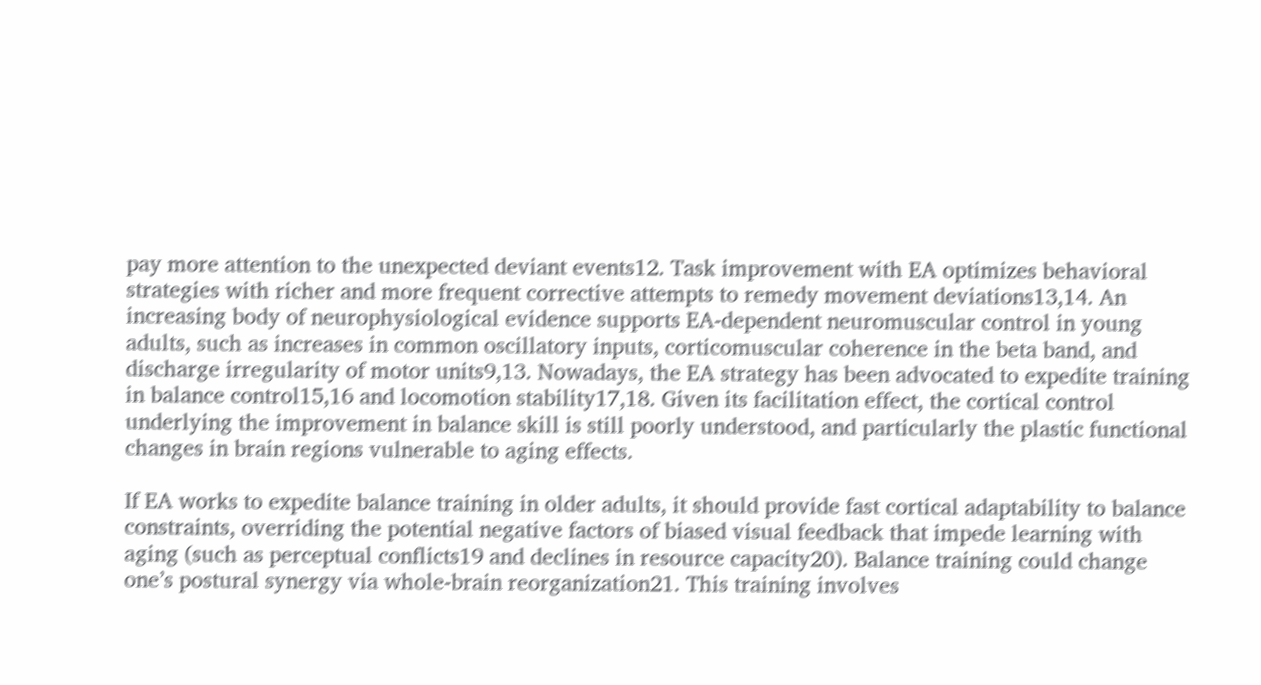pay more attention to the unexpected deviant events12. Task improvement with EA optimizes behavioral strategies with richer and more frequent corrective attempts to remedy movement deviations13,14. An increasing body of neurophysiological evidence supports EA-dependent neuromuscular control in young adults, such as increases in common oscillatory inputs, corticomuscular coherence in the beta band, and discharge irregularity of motor units9,13. Nowadays, the EA strategy has been advocated to expedite training in balance control15,16 and locomotion stability17,18. Given its facilitation effect, the cortical control underlying the improvement in balance skill is still poorly understood, and particularly the plastic functional changes in brain regions vulnerable to aging effects.

If EA works to expedite balance training in older adults, it should provide fast cortical adaptability to balance constraints, overriding the potential negative factors of biased visual feedback that impede learning with aging (such as perceptual conflicts19 and declines in resource capacity20). Balance training could change one’s postural synergy via whole-brain reorganization21. This training involves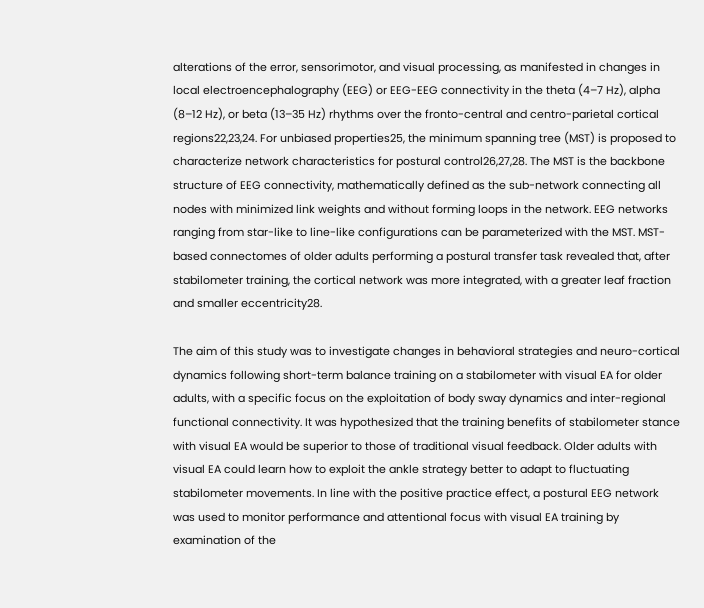alterations of the error, sensorimotor, and visual processing, as manifested in changes in local electroencephalography (EEG) or EEG-EEG connectivity in the theta (4–7 Hz), alpha (8–12 Hz), or beta (13–35 Hz) rhythms over the fronto-central and centro-parietal cortical regions22,23,24. For unbiased properties25, the minimum spanning tree (MST) is proposed to characterize network characteristics for postural control26,27,28. The MST is the backbone structure of EEG connectivity, mathematically defined as the sub-network connecting all nodes with minimized link weights and without forming loops in the network. EEG networks ranging from star-like to line-like configurations can be parameterized with the MST. MST-based connectomes of older adults performing a postural transfer task revealed that, after stabilometer training, the cortical network was more integrated, with a greater leaf fraction and smaller eccentricity28.

The aim of this study was to investigate changes in behavioral strategies and neuro-cortical dynamics following short-term balance training on a stabilometer with visual EA for older adults, with a specific focus on the exploitation of body sway dynamics and inter-regional functional connectivity. It was hypothesized that the training benefits of stabilometer stance with visual EA would be superior to those of traditional visual feedback. Older adults with visual EA could learn how to exploit the ankle strategy better to adapt to fluctuating stabilometer movements. In line with the positive practice effect, a postural EEG network was used to monitor performance and attentional focus with visual EA training by examination of the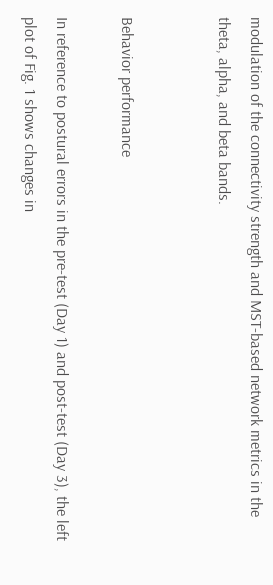modulation of the connectivity strength and MST-based network metrics in the theta, alpha, and beta bands.


Behavior performance

In reference to postural errors in the pre-test (Day 1) and post-test (Day 3), the left plot of Fig. 1 shows changes in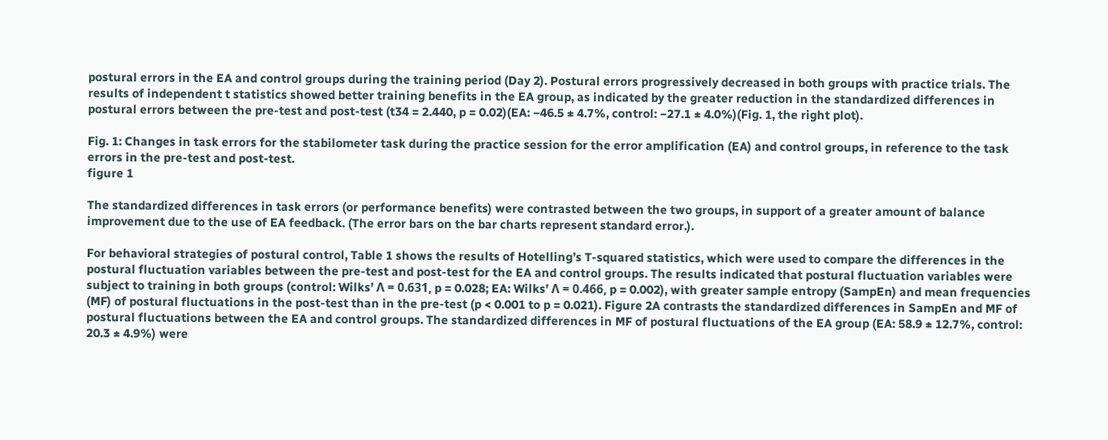postural errors in the EA and control groups during the training period (Day 2). Postural errors progressively decreased in both groups with practice trials. The results of independent t statistics showed better training benefits in the EA group, as indicated by the greater reduction in the standardized differences in postural errors between the pre-test and post-test (t34 = 2.440, p = 0.02)(EA: −46.5 ± 4.7%, control: −27.1 ± 4.0%)(Fig. 1, the right plot).

Fig. 1: Changes in task errors for the stabilometer task during the practice session for the error amplification (EA) and control groups, in reference to the task errors in the pre-test and post-test.
figure 1

The standardized differences in task errors (or performance benefits) were contrasted between the two groups, in support of a greater amount of balance improvement due to the use of EA feedback. (The error bars on the bar charts represent standard error.).

For behavioral strategies of postural control, Table 1 shows the results of Hotelling’s T-squared statistics, which were used to compare the differences in the postural fluctuation variables between the pre-test and post-test for the EA and control groups. The results indicated that postural fluctuation variables were subject to training in both groups (control: Wilks’ Λ = 0.631, p = 0.028; EA: Wilks’ Λ = 0.466, p = 0.002), with greater sample entropy (SampEn) and mean frequencies (MF) of postural fluctuations in the post-test than in the pre-test (p < 0.001 to p = 0.021). Figure 2A contrasts the standardized differences in SampEn and MF of postural fluctuations between the EA and control groups. The standardized differences in MF of postural fluctuations of the EA group (EA: 58.9 ± 12.7%, control: 20.3 ± 4.9%) were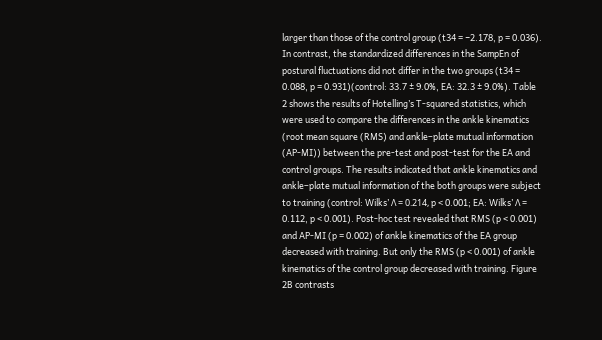larger than those of the control group (t34 = −2.178, p = 0.036). In contrast, the standardized differences in the SampEn of postural fluctuations did not differ in the two groups (t34 = 0.088, p = 0.931)(control: 33.7 ± 9.0%, EA: 32.3 ± 9.0%). Table 2 shows the results of Hotelling’s T-squared statistics, which were used to compare the differences in the ankle kinematics (root mean square (RMS) and ankle–plate mutual information (AP-MI)) between the pre-test and post-test for the EA and control groups. The results indicated that ankle kinematics and ankle–plate mutual information of the both groups were subject to training (control: Wilks’ Λ = 0.214, p < 0.001; EA: Wilks’ Λ = 0.112, p < 0.001). Post-hoc test revealed that RMS (p < 0.001) and AP-MI (p = 0.002) of ankle kinematics of the EA group decreased with training. But only the RMS (p < 0.001) of ankle kinematics of the control group decreased with training. Figure 2B contrasts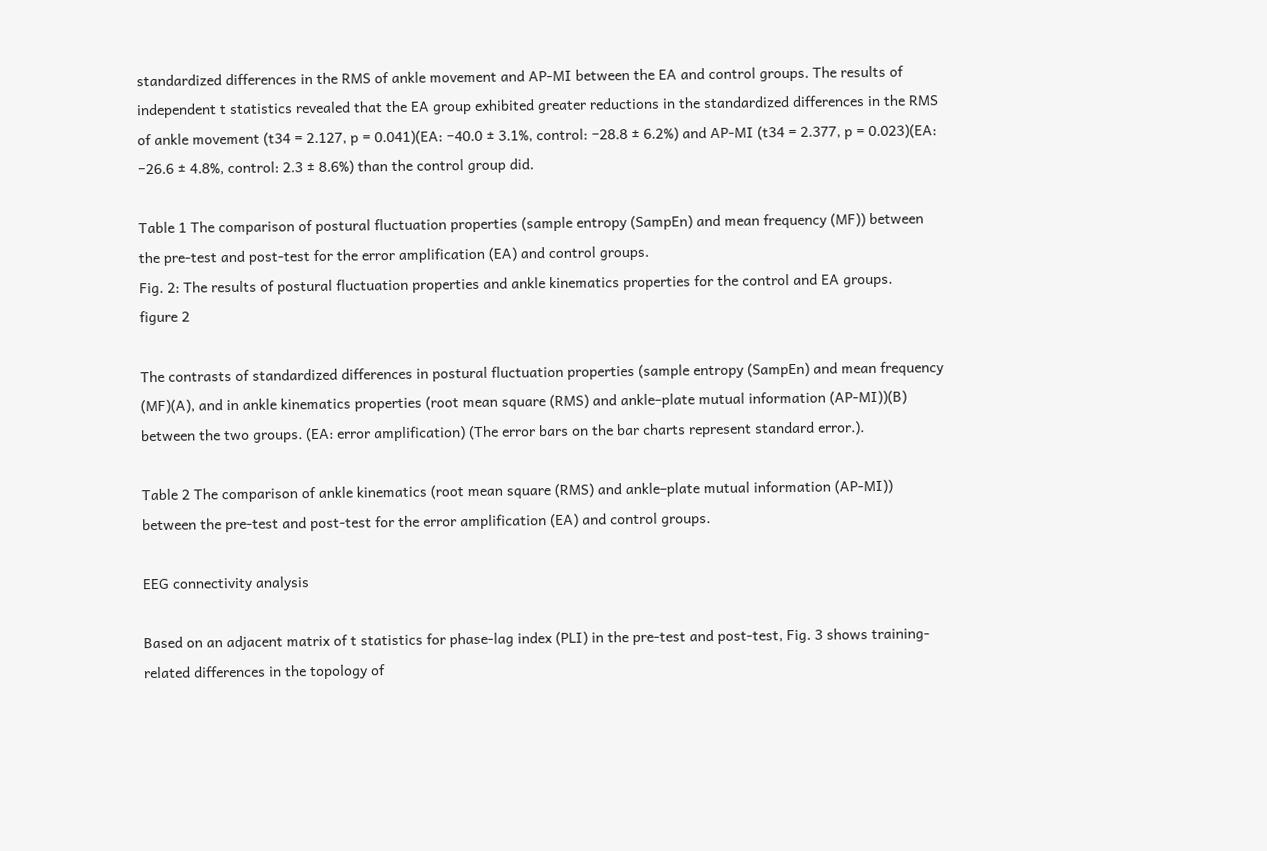standardized differences in the RMS of ankle movement and AP-MI between the EA and control groups. The results of independent t statistics revealed that the EA group exhibited greater reductions in the standardized differences in the RMS of ankle movement (t34 = 2.127, p = 0.041)(EA: −40.0 ± 3.1%, control: −28.8 ± 6.2%) and AP-MI (t34 = 2.377, p = 0.023)(EA: −26.6 ± 4.8%, control: 2.3 ± 8.6%) than the control group did.

Table 1 The comparison of postural fluctuation properties (sample entropy (SampEn) and mean frequency (MF)) between the pre-test and post-test for the error amplification (EA) and control groups.
Fig. 2: The results of postural fluctuation properties and ankle kinematics properties for the control and EA groups.
figure 2

The contrasts of standardized differences in postural fluctuation properties (sample entropy (SampEn) and mean frequency (MF)(A), and in ankle kinematics properties (root mean square (RMS) and ankle–plate mutual information (AP-MI))(B) between the two groups. (EA: error amplification) (The error bars on the bar charts represent standard error.).

Table 2 The comparison of ankle kinematics (root mean square (RMS) and ankle–plate mutual information (AP-MI)) between the pre-test and post-test for the error amplification (EA) and control groups.

EEG connectivity analysis

Based on an adjacent matrix of t statistics for phase-lag index (PLI) in the pre-test and post-test, Fig. 3 shows training-related differences in the topology of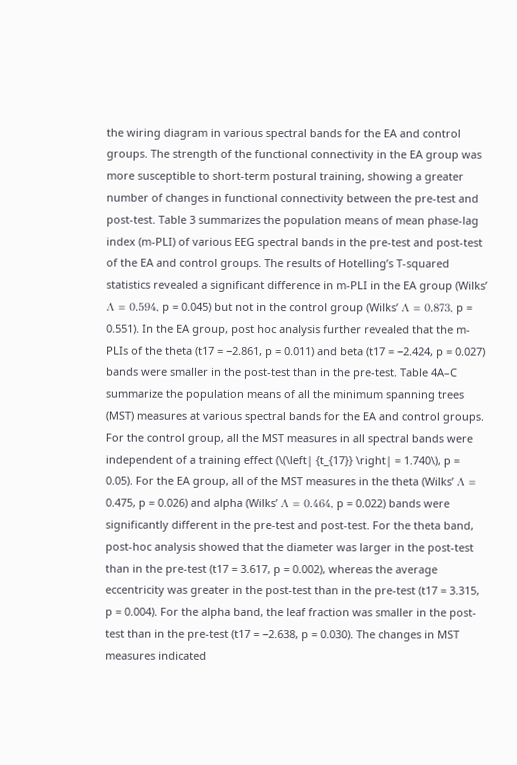the wiring diagram in various spectral bands for the EA and control groups. The strength of the functional connectivity in the EA group was more susceptible to short-term postural training, showing a greater number of changes in functional connectivity between the pre-test and post-test. Table 3 summarizes the population means of mean phase-lag index (m-PLI) of various EEG spectral bands in the pre-test and post-test of the EA and control groups. The results of Hotelling’s T-squared statistics revealed a significant difference in m-PLI in the EA group (Wilks’ Λ = 0.594, p = 0.045) but not in the control group (Wilks’ Λ = 0.873, p = 0.551). In the EA group, post hoc analysis further revealed that the m-PLIs of the theta (t17 = −2.861, p = 0.011) and beta (t17 = −2.424, p = 0.027) bands were smaller in the post-test than in the pre-test. Table 4A–C summarize the population means of all the minimum spanning trees (MST) measures at various spectral bands for the EA and control groups. For the control group, all the MST measures in all spectral bands were independent of a training effect (\(\left| {t_{17}} \right| = 1.740\), p = 0.05). For the EA group, all of the MST measures in the theta (Wilks’ Λ = 0.475, p = 0.026) and alpha (Wilks’ Λ = 0.464, p = 0.022) bands were significantly different in the pre-test and post-test. For the theta band, post-hoc analysis showed that the diameter was larger in the post-test than in the pre-test (t17 = 3.617, p = 0.002), whereas the average eccentricity was greater in the post-test than in the pre-test (t17 = 3.315, p = 0.004). For the alpha band, the leaf fraction was smaller in the post-test than in the pre-test (t17 = −2.638, p = 0.030). The changes in MST measures indicated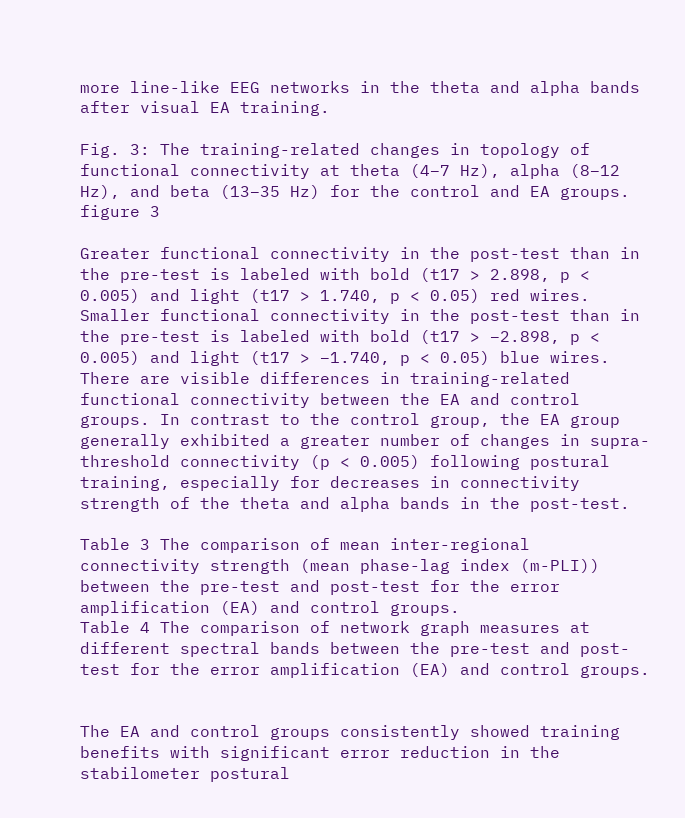more line-like EEG networks in the theta and alpha bands after visual EA training.

Fig. 3: The training-related changes in topology of functional connectivity at theta (4–7 Hz), alpha (8–12 Hz), and beta (13–35 Hz) for the control and EA groups.
figure 3

Greater functional connectivity in the post-test than in the pre-test is labeled with bold (t17 > 2.898, p < 0.005) and light (t17 > 1.740, p < 0.05) red wires. Smaller functional connectivity in the post-test than in the pre-test is labeled with bold (t17 > −2.898, p < 0.005) and light (t17 > −1.740, p < 0.05) blue wires. There are visible differences in training-related functional connectivity between the EA and control groups. In contrast to the control group, the EA group generally exhibited a greater number of changes in supra-threshold connectivity (p < 0.005) following postural training, especially for decreases in connectivity strength of the theta and alpha bands in the post-test.

Table 3 The comparison of mean inter-regional connectivity strength (mean phase-lag index (m-PLI)) between the pre-test and post-test for the error amplification (EA) and control groups.
Table 4 The comparison of network graph measures at different spectral bands between the pre-test and post-test for the error amplification (EA) and control groups.


The EA and control groups consistently showed training benefits with significant error reduction in the stabilometer postural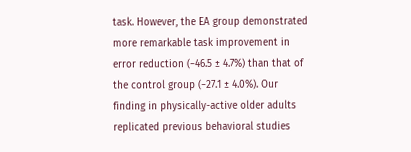task. However, the EA group demonstrated more remarkable task improvement in error reduction (−46.5 ± 4.7%) than that of the control group (−27.1 ± 4.0%). Our finding in physically-active older adults replicated previous behavioral studies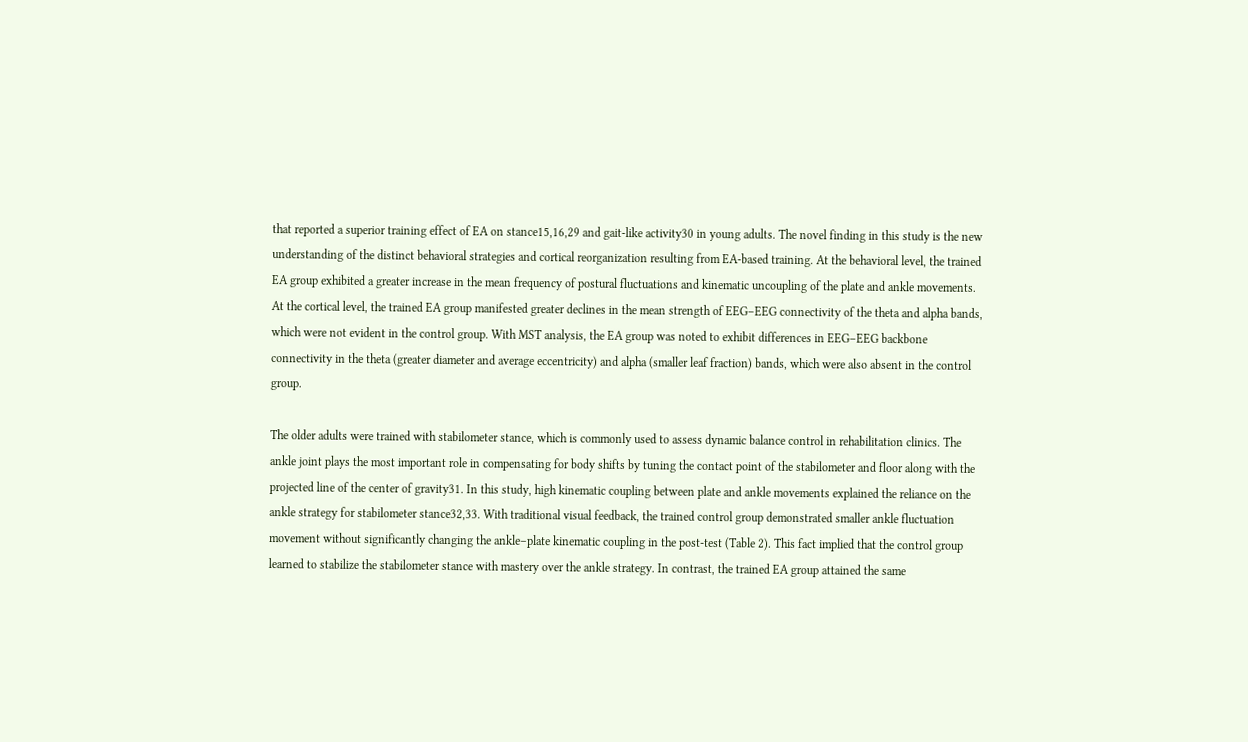that reported a superior training effect of EA on stance15,16,29 and gait-like activity30 in young adults. The novel finding in this study is the new understanding of the distinct behavioral strategies and cortical reorganization resulting from EA-based training. At the behavioral level, the trained EA group exhibited a greater increase in the mean frequency of postural fluctuations and kinematic uncoupling of the plate and ankle movements. At the cortical level, the trained EA group manifested greater declines in the mean strength of EEG–EEG connectivity of the theta and alpha bands, which were not evident in the control group. With MST analysis, the EA group was noted to exhibit differences in EEG–EEG backbone connectivity in the theta (greater diameter and average eccentricity) and alpha (smaller leaf fraction) bands, which were also absent in the control group.

The older adults were trained with stabilometer stance, which is commonly used to assess dynamic balance control in rehabilitation clinics. The ankle joint plays the most important role in compensating for body shifts by tuning the contact point of the stabilometer and floor along with the projected line of the center of gravity31. In this study, high kinematic coupling between plate and ankle movements explained the reliance on the ankle strategy for stabilometer stance32,33. With traditional visual feedback, the trained control group demonstrated smaller ankle fluctuation movement without significantly changing the ankle–plate kinematic coupling in the post-test (Table 2). This fact implied that the control group learned to stabilize the stabilometer stance with mastery over the ankle strategy. In contrast, the trained EA group attained the same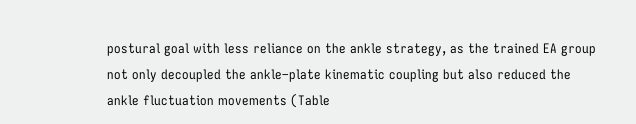postural goal with less reliance on the ankle strategy, as the trained EA group not only decoupled the ankle–plate kinematic coupling but also reduced the ankle fluctuation movements (Table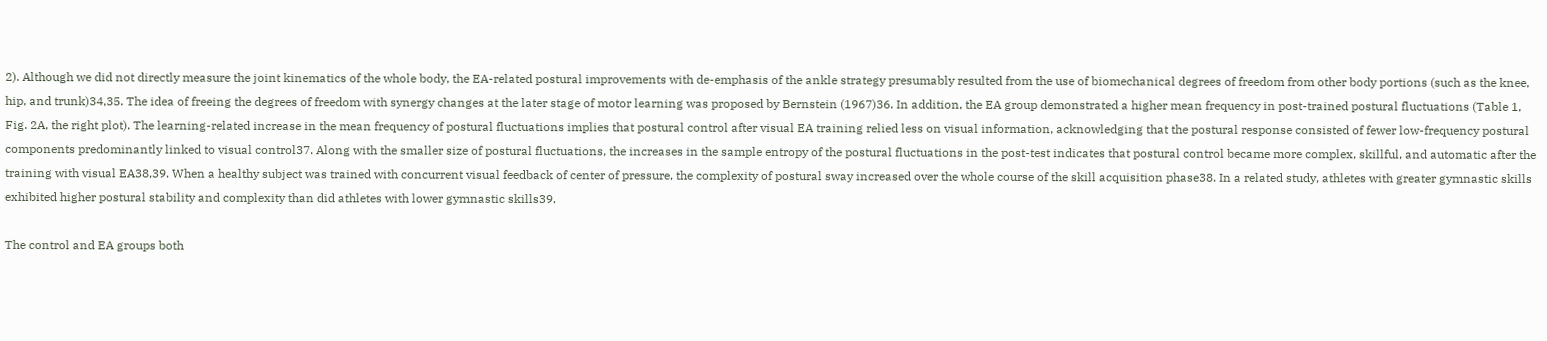2). Although we did not directly measure the joint kinematics of the whole body, the EA-related postural improvements with de-emphasis of the ankle strategy presumably resulted from the use of biomechanical degrees of freedom from other body portions (such as the knee, hip, and trunk)34,35. The idea of freeing the degrees of freedom with synergy changes at the later stage of motor learning was proposed by Bernstein (1967)36. In addition, the EA group demonstrated a higher mean frequency in post-trained postural fluctuations (Table 1, Fig. 2A, the right plot). The learning-related increase in the mean frequency of postural fluctuations implies that postural control after visual EA training relied less on visual information, acknowledging that the postural response consisted of fewer low-frequency postural components predominantly linked to visual control37. Along with the smaller size of postural fluctuations, the increases in the sample entropy of the postural fluctuations in the post-test indicates that postural control became more complex, skillful, and automatic after the training with visual EA38,39. When a healthy subject was trained with concurrent visual feedback of center of pressure, the complexity of postural sway increased over the whole course of the skill acquisition phase38. In a related study, athletes with greater gymnastic skills exhibited higher postural stability and complexity than did athletes with lower gymnastic skills39.

The control and EA groups both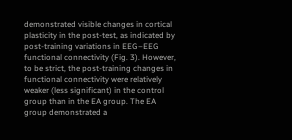demonstrated visible changes in cortical plasticity in the post-test, as indicated by post-training variations in EEG–EEG functional connectivity (Fig. 3). However, to be strict, the post-training changes in functional connectivity were relatively weaker (less significant) in the control group than in the EA group. The EA group demonstrated a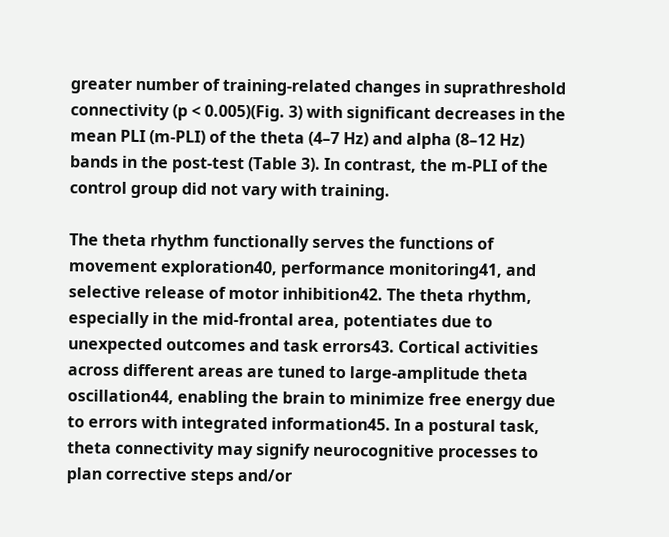greater number of training-related changes in suprathreshold connectivity (p < 0.005)(Fig. 3) with significant decreases in the mean PLI (m-PLI) of the theta (4–7 Hz) and alpha (8–12 Hz) bands in the post-test (Table 3). In contrast, the m-PLI of the control group did not vary with training.

The theta rhythm functionally serves the functions of movement exploration40, performance monitoring41, and selective release of motor inhibition42. The theta rhythm, especially in the mid-frontal area, potentiates due to unexpected outcomes and task errors43. Cortical activities across different areas are tuned to large-amplitude theta oscillation44, enabling the brain to minimize free energy due to errors with integrated information45. In a postural task, theta connectivity may signify neurocognitive processes to plan corrective steps and/or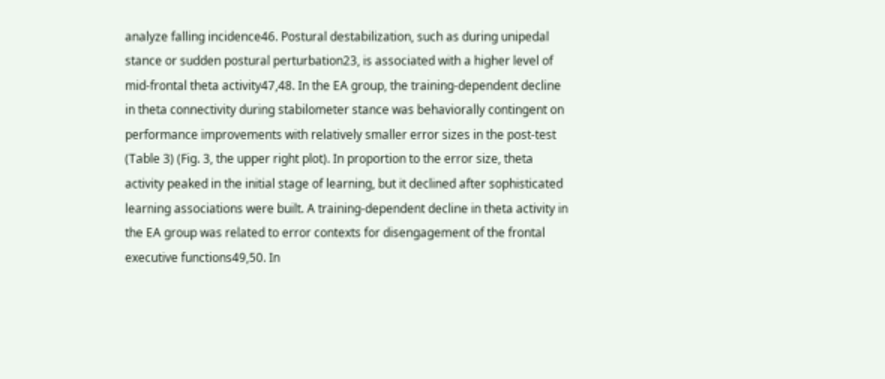analyze falling incidence46. Postural destabilization, such as during unipedal stance or sudden postural perturbation23, is associated with a higher level of mid-frontal theta activity47,48. In the EA group, the training-dependent decline in theta connectivity during stabilometer stance was behaviorally contingent on performance improvements with relatively smaller error sizes in the post-test (Table 3) (Fig. 3, the upper right plot). In proportion to the error size, theta activity peaked in the initial stage of learning, but it declined after sophisticated learning associations were built. A training-dependent decline in theta activity in the EA group was related to error contexts for disengagement of the frontal executive functions49,50. In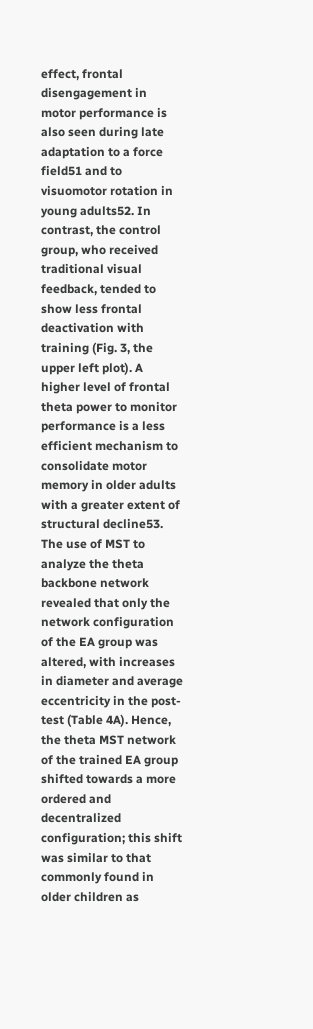effect, frontal disengagement in motor performance is also seen during late adaptation to a force field51 and to visuomotor rotation in young adults52. In contrast, the control group, who received traditional visual feedback, tended to show less frontal deactivation with training (Fig. 3, the upper left plot). A higher level of frontal theta power to monitor performance is a less efficient mechanism to consolidate motor memory in older adults with a greater extent of structural decline53. The use of MST to analyze the theta backbone network revealed that only the network configuration of the EA group was altered, with increases in diameter and average eccentricity in the post-test (Table 4A). Hence, the theta MST network of the trained EA group shifted towards a more ordered and decentralized configuration; this shift was similar to that commonly found in older children as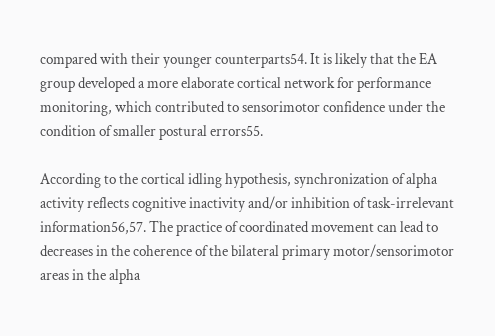compared with their younger counterparts54. It is likely that the EA group developed a more elaborate cortical network for performance monitoring, which contributed to sensorimotor confidence under the condition of smaller postural errors55.

According to the cortical idling hypothesis, synchronization of alpha activity reflects cognitive inactivity and/or inhibition of task-irrelevant information56,57. The practice of coordinated movement can lead to decreases in the coherence of the bilateral primary motor/sensorimotor areas in the alpha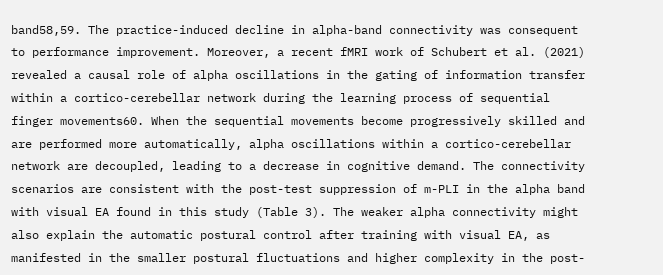band58,59. The practice-induced decline in alpha-band connectivity was consequent to performance improvement. Moreover, a recent fMRI work of Schubert et al. (2021) revealed a causal role of alpha oscillations in the gating of information transfer within a cortico-cerebellar network during the learning process of sequential finger movements60. When the sequential movements become progressively skilled and are performed more automatically, alpha oscillations within a cortico-cerebellar network are decoupled, leading to a decrease in cognitive demand. The connectivity scenarios are consistent with the post-test suppression of m-PLI in the alpha band with visual EA found in this study (Table 3). The weaker alpha connectivity might also explain the automatic postural control after training with visual EA, as manifested in the smaller postural fluctuations and higher complexity in the post-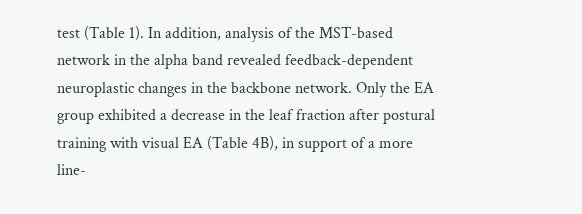test (Table 1). In addition, analysis of the MST-based network in the alpha band revealed feedback-dependent neuroplastic changes in the backbone network. Only the EA group exhibited a decrease in the leaf fraction after postural training with visual EA (Table 4B), in support of a more line-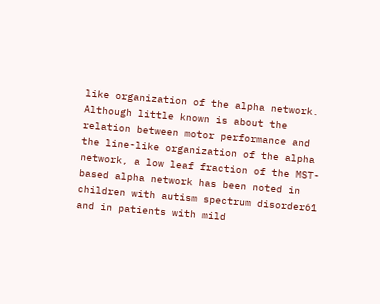like organization of the alpha network. Although little known is about the relation between motor performance and the line-like organization of the alpha network, a low leaf fraction of the MST-based alpha network has been noted in children with autism spectrum disorder61 and in patients with mild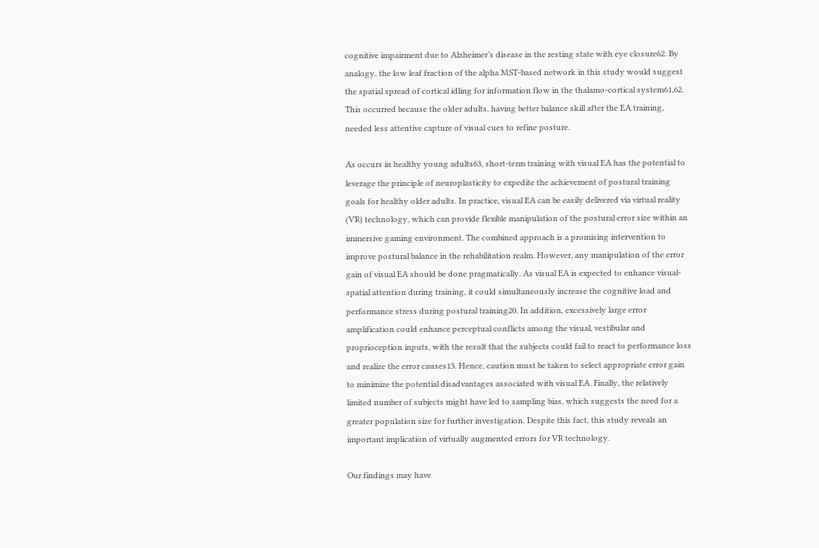cognitive impairment due to Alzheimer’s disease in the resting state with eye closure62. By analogy, the low leaf fraction of the alpha MST-based network in this study would suggest the spatial spread of cortical idling for information flow in the thalamo-cortical system61,62. This occurred because the older adults, having better balance skill after the EA training, needed less attentive capture of visual cues to refine posture.

As occurs in healthy young adults63, short-term training with visual EA has the potential to leverage the principle of neuroplasticity to expedite the achievement of postural training goals for healthy older adults. In practice, visual EA can be easily delivered via virtual reality (VR) technology, which can provide flexible manipulation of the postural error size within an immersive gaming environment. The combined approach is a promising intervention to improve postural balance in the rehabilitation realm. However, any manipulation of the error gain of visual EA should be done pragmatically. As visual EA is expected to enhance visual-spatial attention during training, it could simultaneously increase the cognitive load and performance stress during postural training20. In addition, excessively large error amplification could enhance perceptual conflicts among the visual, vestibular and proprioception inputs, with the result that the subjects could fail to react to performance loss and realize the error causes13. Hence, caution must be taken to select appropriate error gain to minimize the potential disadvantages associated with visual EA. Finally, the relatively limited number of subjects might have led to sampling bias, which suggests the need for a greater population size for further investigation. Despite this fact, this study reveals an important implication of virtually augmented errors for VR technology.

Our findings may have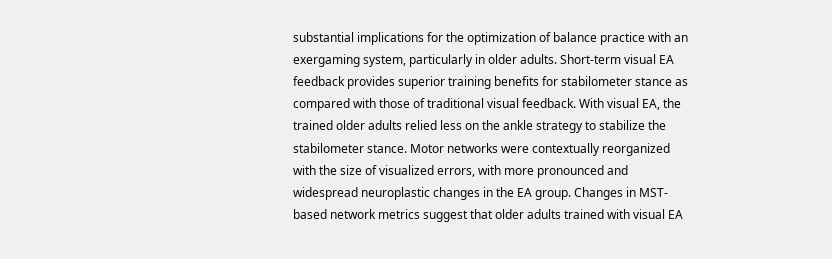substantial implications for the optimization of balance practice with an exergaming system, particularly in older adults. Short-term visual EA feedback provides superior training benefits for stabilometer stance as compared with those of traditional visual feedback. With visual EA, the trained older adults relied less on the ankle strategy to stabilize the stabilometer stance. Motor networks were contextually reorganized with the size of visualized errors, with more pronounced and widespread neuroplastic changes in the EA group. Changes in MST-based network metrics suggest that older adults trained with visual EA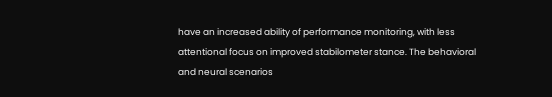have an increased ability of performance monitoring, with less attentional focus on improved stabilometer stance. The behavioral and neural scenarios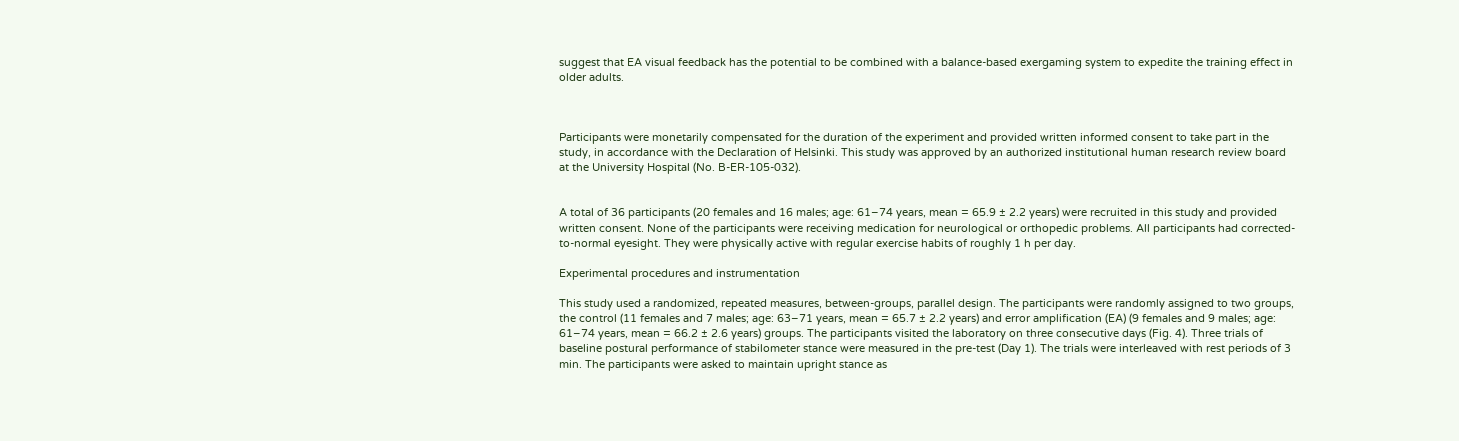suggest that EA visual feedback has the potential to be combined with a balance-based exergaming system to expedite the training effect in older adults.



Participants were monetarily compensated for the duration of the experiment and provided written informed consent to take part in the study, in accordance with the Declaration of Helsinki. This study was approved by an authorized institutional human research review board at the University Hospital (No. B-ER-105-032).


A total of 36 participants (20 females and 16 males; age: 61–74 years, mean = 65.9 ± 2.2 years) were recruited in this study and provided written consent. None of the participants were receiving medication for neurological or orthopedic problems. All participants had corrected-to-normal eyesight. They were physically active with regular exercise habits of roughly 1 h per day.

Experimental procedures and instrumentation

This study used a randomized, repeated measures, between-groups, parallel design. The participants were randomly assigned to two groups, the control (11 females and 7 males; age: 63–71 years, mean = 65.7 ± 2.2 years) and error amplification (EA) (9 females and 9 males; age: 61–74 years, mean = 66.2 ± 2.6 years) groups. The participants visited the laboratory on three consecutive days (Fig. 4). Three trials of baseline postural performance of stabilometer stance were measured in the pre-test (Day 1). The trials were interleaved with rest periods of 3 min. The participants were asked to maintain upright stance as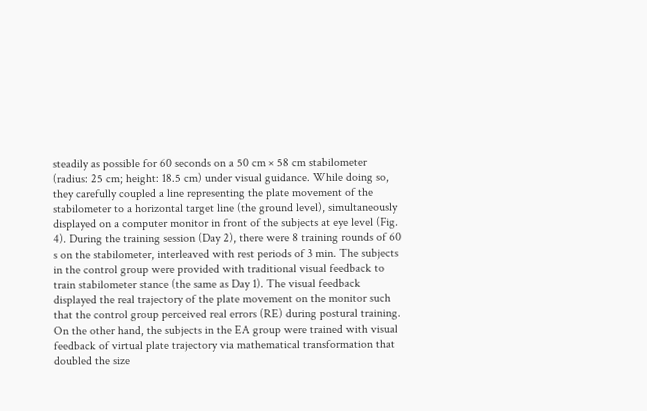steadily as possible for 60 seconds on a 50 cm × 58 cm stabilometer (radius: 25 cm; height: 18.5 cm) under visual guidance. While doing so, they carefully coupled a line representing the plate movement of the stabilometer to a horizontal target line (the ground level), simultaneously displayed on a computer monitor in front of the subjects at eye level (Fig. 4). During the training session (Day 2), there were 8 training rounds of 60 s on the stabilometer, interleaved with rest periods of 3 min. The subjects in the control group were provided with traditional visual feedback to train stabilometer stance (the same as Day 1). The visual feedback displayed the real trajectory of the plate movement on the monitor such that the control group perceived real errors (RE) during postural training. On the other hand, the subjects in the EA group were trained with visual feedback of virtual plate trajectory via mathematical transformation that doubled the size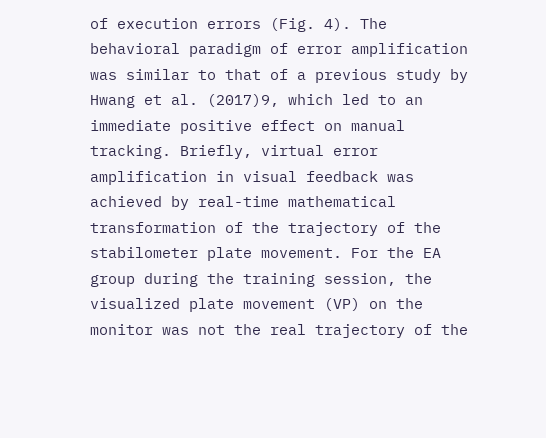of execution errors (Fig. 4). The behavioral paradigm of error amplification was similar to that of a previous study by Hwang et al. (2017)9, which led to an immediate positive effect on manual tracking. Briefly, virtual error amplification in visual feedback was achieved by real-time mathematical transformation of the trajectory of the stabilometer plate movement. For the EA group during the training session, the visualized plate movement (VP) on the monitor was not the real trajectory of the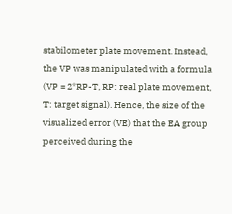stabilometer plate movement. Instead, the VP was manipulated with a formula (VP = 2*RP-T, RP: real plate movement, T: target signal). Hence, the size of the visualized error (VE) that the EA group perceived during the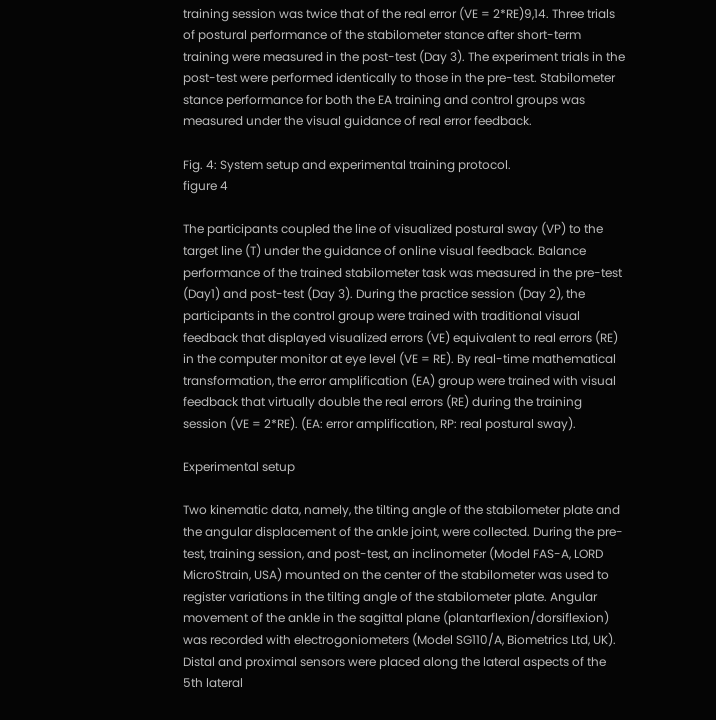training session was twice that of the real error (VE = 2*RE)9,14. Three trials of postural performance of the stabilometer stance after short-term training were measured in the post-test (Day 3). The experiment trials in the post-test were performed identically to those in the pre-test. Stabilometer stance performance for both the EA training and control groups was measured under the visual guidance of real error feedback.

Fig. 4: System setup and experimental training protocol.
figure 4

The participants coupled the line of visualized postural sway (VP) to the target line (T) under the guidance of online visual feedback. Balance performance of the trained stabilometer task was measured in the pre-test (Day1) and post-test (Day 3). During the practice session (Day 2), the participants in the control group were trained with traditional visual feedback that displayed visualized errors (VE) equivalent to real errors (RE) in the computer monitor at eye level (VE = RE). By real-time mathematical transformation, the error amplification (EA) group were trained with visual feedback that virtually double the real errors (RE) during the training session (VE = 2*RE). (EA: error amplification, RP: real postural sway).

Experimental setup

Two kinematic data, namely, the tilting angle of the stabilometer plate and the angular displacement of the ankle joint, were collected. During the pre-test, training session, and post-test, an inclinometer (Model FAS-A, LORD MicroStrain, USA) mounted on the center of the stabilometer was used to register variations in the tilting angle of the stabilometer plate. Angular movement of the ankle in the sagittal plane (plantarflexion/dorsiflexion) was recorded with electrogoniometers (Model SG110/A, Biometrics Ltd, UK). Distal and proximal sensors were placed along the lateral aspects of the 5th lateral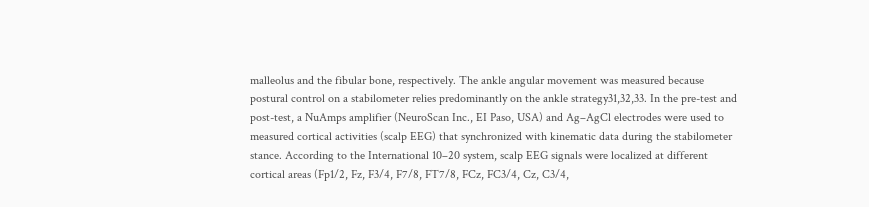malleolus and the fibular bone, respectively. The ankle angular movement was measured because postural control on a stabilometer relies predominantly on the ankle strategy31,32,33. In the pre-test and post-test, a NuAmps amplifier (NeuroScan Inc., EI Paso, USA) and Ag–AgCl electrodes were used to measured cortical activities (scalp EEG) that synchronized with kinematic data during the stabilometer stance. According to the International 10–20 system, scalp EEG signals were localized at different cortical areas (Fp1/2, Fz, F3/4, F7/8, FT7/8, FCz, FC3/4, Cz, C3/4,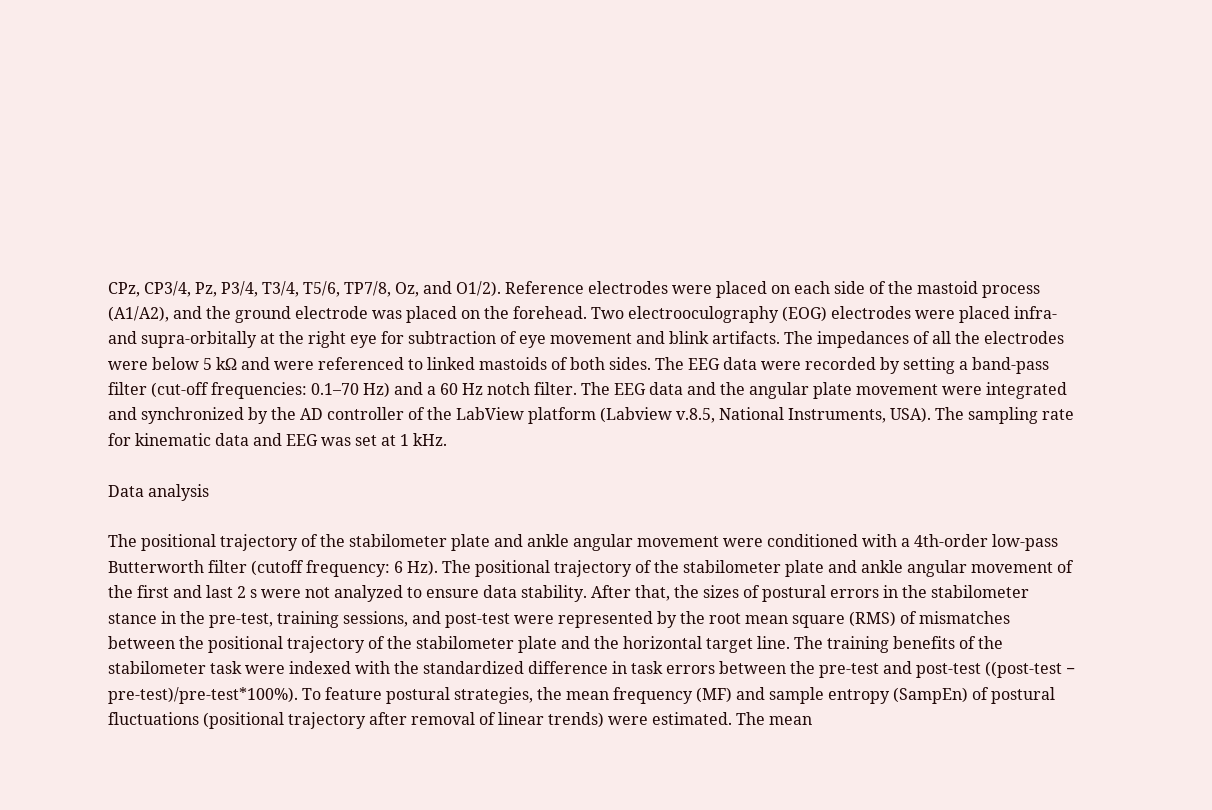CPz, CP3/4, Pz, P3/4, T3/4, T5/6, TP7/8, Oz, and O1/2). Reference electrodes were placed on each side of the mastoid process (A1/A2), and the ground electrode was placed on the forehead. Two electrooculography (EOG) electrodes were placed infra- and supra-orbitally at the right eye for subtraction of eye movement and blink artifacts. The impedances of all the electrodes were below 5 kΩ and were referenced to linked mastoids of both sides. The EEG data were recorded by setting a band-pass filter (cut-off frequencies: 0.1–70 Hz) and a 60 Hz notch filter. The EEG data and the angular plate movement were integrated and synchronized by the AD controller of the LabView platform (Labview v.8.5, National Instruments, USA). The sampling rate for kinematic data and EEG was set at 1 kHz.

Data analysis

The positional trajectory of the stabilometer plate and ankle angular movement were conditioned with a 4th-order low-pass Butterworth filter (cutoff frequency: 6 Hz). The positional trajectory of the stabilometer plate and ankle angular movement of the first and last 2 s were not analyzed to ensure data stability. After that, the sizes of postural errors in the stabilometer stance in the pre-test, training sessions, and post-test were represented by the root mean square (RMS) of mismatches between the positional trajectory of the stabilometer plate and the horizontal target line. The training benefits of the stabilometer task were indexed with the standardized difference in task errors between the pre-test and post-test ((post-test − pre-test)/pre-test*100%). To feature postural strategies, the mean frequency (MF) and sample entropy (SampEn) of postural fluctuations (positional trajectory after removal of linear trends) were estimated. The mean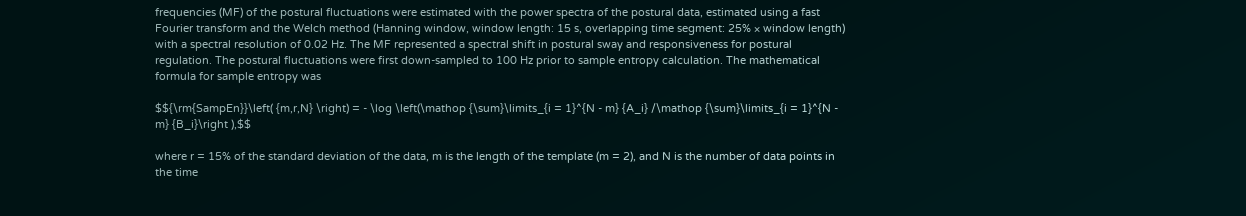frequencies (MF) of the postural fluctuations were estimated with the power spectra of the postural data, estimated using a fast Fourier transform and the Welch method (Hanning window, window length: 15 s, overlapping time segment: 25% × window length) with a spectral resolution of 0.02 Hz. The MF represented a spectral shift in postural sway and responsiveness for postural regulation. The postural fluctuations were first down-sampled to 100 Hz prior to sample entropy calculation. The mathematical formula for sample entropy was

$${\rm{SampEn}}\left( {m,r,N} \right) = - \log \left(\mathop {\sum}\limits_{i = 1}^{N - m} {A_i} /\mathop {\sum}\limits_{i = 1}^{N - m} {B_i}\right ),$$

where r = 15% of the standard deviation of the data, m is the length of the template (m = 2), and N is the number of data points in the time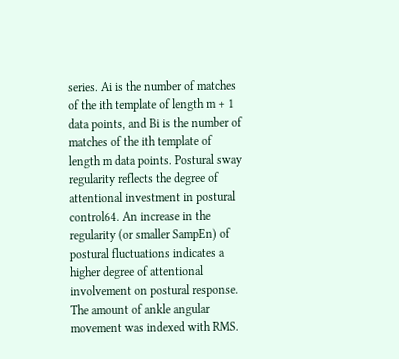series. Ai is the number of matches of the ith template of length m + 1 data points, and Bi is the number of matches of the ith template of length m data points. Postural sway regularity reflects the degree of attentional investment in postural control64. An increase in the regularity (or smaller SampEn) of postural fluctuations indicates a higher degree of attentional involvement on postural response. The amount of ankle angular movement was indexed with RMS.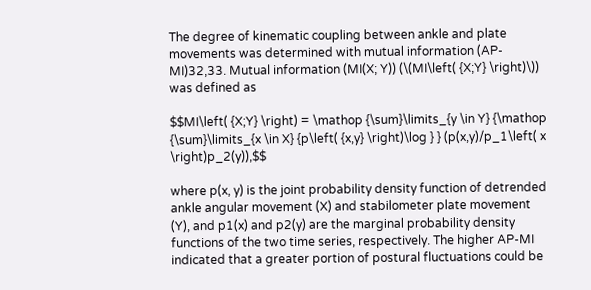The degree of kinematic coupling between ankle and plate movements was determined with mutual information (AP-MI)32,33. Mutual information (MI(X; Y)) (\(MI\left( {X;Y} \right)\)) was defined as

$$MI\left( {X;Y} \right) = \mathop {\sum}\limits_{y \in Y} {\mathop {\sum}\limits_{x \in X} {p\left( {x,y} \right)\log } } (p(x,y)/p_1\left( x \right)p_2(y)),$$

where p(x, y) is the joint probability density function of detrended ankle angular movement (X) and stabilometer plate movement (Y), and p1(x) and p2(y) are the marginal probability density functions of the two time series, respectively. The higher AP-MI indicated that a greater portion of postural fluctuations could be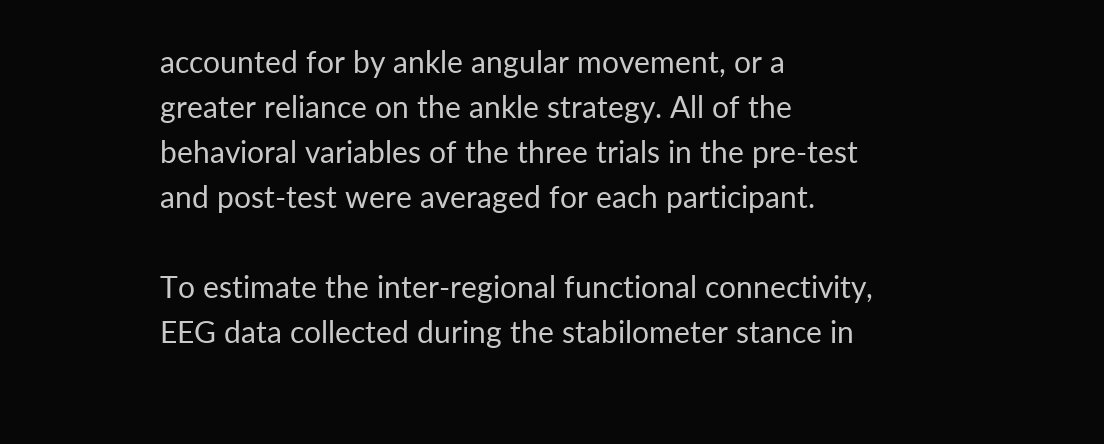accounted for by ankle angular movement, or a greater reliance on the ankle strategy. All of the behavioral variables of the three trials in the pre-test and post-test were averaged for each participant.

To estimate the inter-regional functional connectivity, EEG data collected during the stabilometer stance in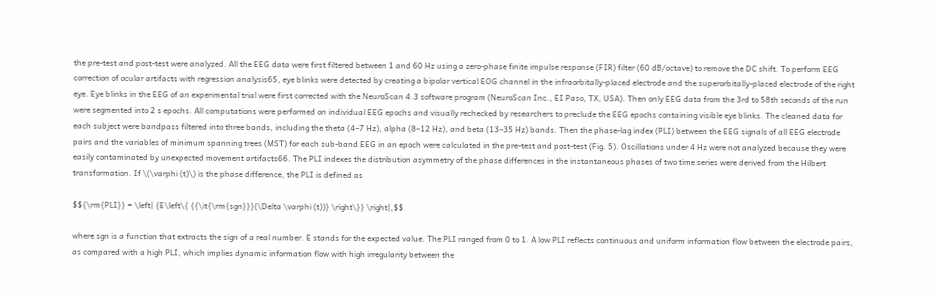the pre-test and post-test were analyzed. All the EEG data were first filtered between 1 and 60 Hz using a zero-phase finite impulse response (FIR) filter (60 dB/octave) to remove the DC shift. To perform EEG correction of ocular artifacts with regression analysis65, eye blinks were detected by creating a bipolar vertical EOG channel in the infraorbitally-placed electrode and the superorbitally-placed electrode of the right eye. Eye blinks in the EEG of an experimental trial were first corrected with the NeuroScan 4.3 software program (NeuroScan Inc., EI Paso, TX, USA). Then only EEG data from the 3rd to 58th seconds of the run were segmented into 2 s epochs. All computations were performed on individual EEG epochs and visually rechecked by researchers to preclude the EEG epochs containing visible eye blinks. The cleaned data for each subject were bandpass filtered into three bands, including the theta (4–7 Hz), alpha (8–12 Hz), and beta (13–35 Hz) bands. Then the phase-lag index (PLI) between the EEG signals of all EEG electrode pairs and the variables of minimum spanning trees (MST) for each sub-band EEG in an epoch were calculated in the pre-test and post-test (Fig. 5). Oscillations under 4 Hz were not analyzed because they were easily contaminated by unexpected movement artifacts66. The PLI indexes the distribution asymmetry of the phase differences in the instantaneous phases of two time series were derived from the Hilbert transformation. If \(\varphi (t)\) is the phase difference, the PLI is defined as

$${\rm{PLI}} = \left| {E\left\{ {{\it{\rm{sgn}}}(\Delta \varphi (t))} \right\}} \right|,$$

where sgn is a function that extracts the sign of a real number. E stands for the expected value. The PLI ranged from 0 to 1. A low PLI reflects continuous and uniform information flow between the electrode pairs, as compared with a high PLI, which implies dynamic information flow with high irregularity between the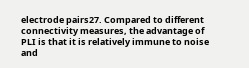electrode pairs27. Compared to different connectivity measures, the advantage of PLI is that it is relatively immune to noise and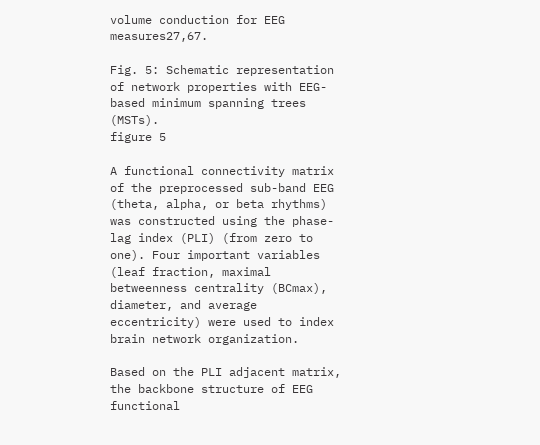volume conduction for EEG measures27,67.

Fig. 5: Schematic representation of network properties with EEG-based minimum spanning trees (MSTs).
figure 5

A functional connectivity matrix of the preprocessed sub-band EEG (theta, alpha, or beta rhythms) was constructed using the phase-lag index (PLI) (from zero to one). Four important variables (leaf fraction, maximal betweenness centrality (BCmax), diameter, and average eccentricity) were used to index brain network organization.

Based on the PLI adjacent matrix, the backbone structure of EEG functional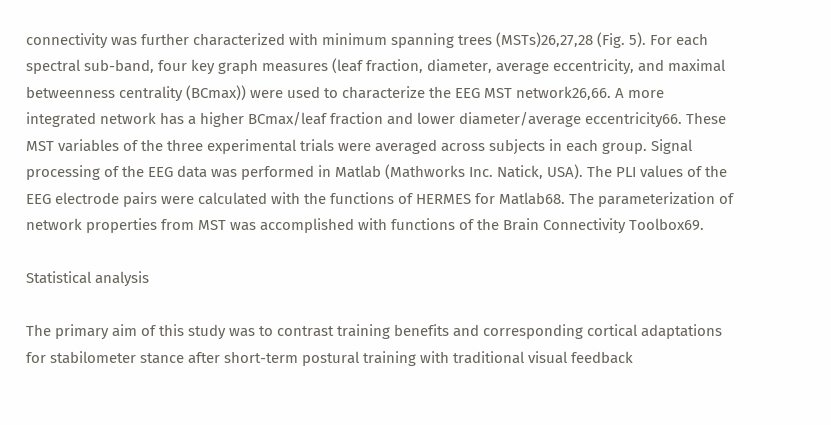connectivity was further characterized with minimum spanning trees (MSTs)26,27,28 (Fig. 5). For each spectral sub-band, four key graph measures (leaf fraction, diameter, average eccentricity, and maximal betweenness centrality (BCmax)) were used to characterize the EEG MST network26,66. A more integrated network has a higher BCmax/leaf fraction and lower diameter/average eccentricity66. These MST variables of the three experimental trials were averaged across subjects in each group. Signal processing of the EEG data was performed in Matlab (Mathworks Inc. Natick, USA). The PLI values of the EEG electrode pairs were calculated with the functions of HERMES for Matlab68. The parameterization of network properties from MST was accomplished with functions of the Brain Connectivity Toolbox69.

Statistical analysis

The primary aim of this study was to contrast training benefits and corresponding cortical adaptations for stabilometer stance after short-term postural training with traditional visual feedback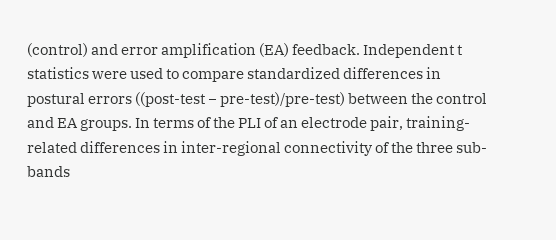(control) and error amplification (EA) feedback. Independent t statistics were used to compare standardized differences in postural errors ((post-test − pre-test)/pre-test) between the control and EA groups. In terms of the PLI of an electrode pair, training-related differences in inter-regional connectivity of the three sub-bands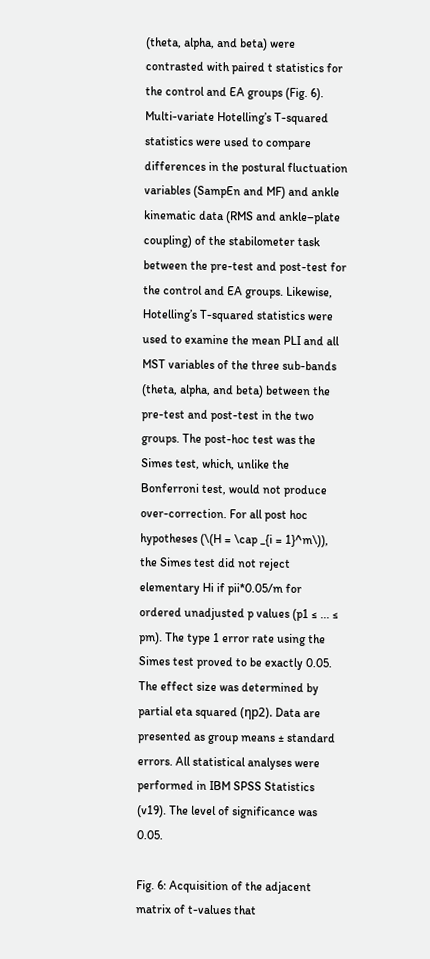(theta, alpha, and beta) were contrasted with paired t statistics for the control and EA groups (Fig. 6). Multi-variate Hotelling’s T-squared statistics were used to compare differences in the postural fluctuation variables (SampEn and MF) and ankle kinematic data (RMS and ankle–plate coupling) of the stabilometer task between the pre-test and post-test for the control and EA groups. Likewise, Hotelling’s T-squared statistics were used to examine the mean PLI and all MST variables of the three sub-bands (theta, alpha, and beta) between the pre-test and post-test in the two groups. The post-hoc test was the Simes test, which, unlike the Bonferroni test, would not produce over-correction. For all post hoc hypotheses (\(H = \cap _{i = 1}^m\)), the Simes test did not reject elementary Hi if pii*0.05/m for ordered unadjusted p values (p1 ≤ ... ≤ pm). The type 1 error rate using the Simes test proved to be exactly 0.05. The effect size was determined by partial eta squared (ηp2). Data are presented as group means ± standard errors. All statistical analyses were performed in IBM SPSS Statistics (v19). The level of significance was 0.05.

Fig. 6: Acquisition of the adjacent matrix of t-values that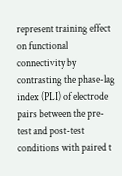represent training effect on functional connectivity by contrasting the phase-lag index (PLI) of electrode pairs between the pre-test and post-test conditions with paired t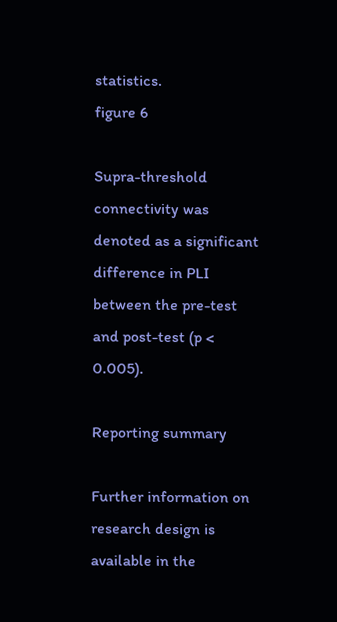statistics.
figure 6

Supra-threshold connectivity was denoted as a significant difference in PLI between the pre-test and post-test (p < 0.005).

Reporting summary

Further information on research design is available in the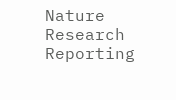Nature Research Reporting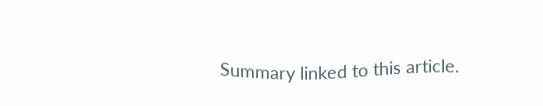Summary linked to this article.